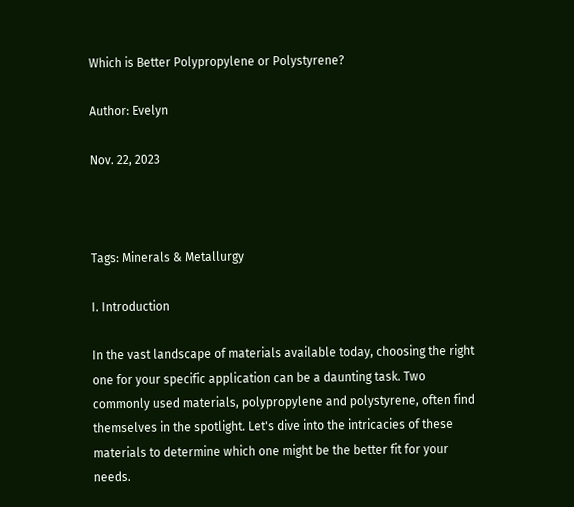Which is Better Polypropylene or Polystyrene?

Author: Evelyn

Nov. 22, 2023



Tags: Minerals & Metallurgy

I. Introduction

In the vast landscape of materials available today, choosing the right one for your specific application can be a daunting task. Two commonly used materials, polypropylene and polystyrene, often find themselves in the spotlight. Let's dive into the intricacies of these materials to determine which one might be the better fit for your needs.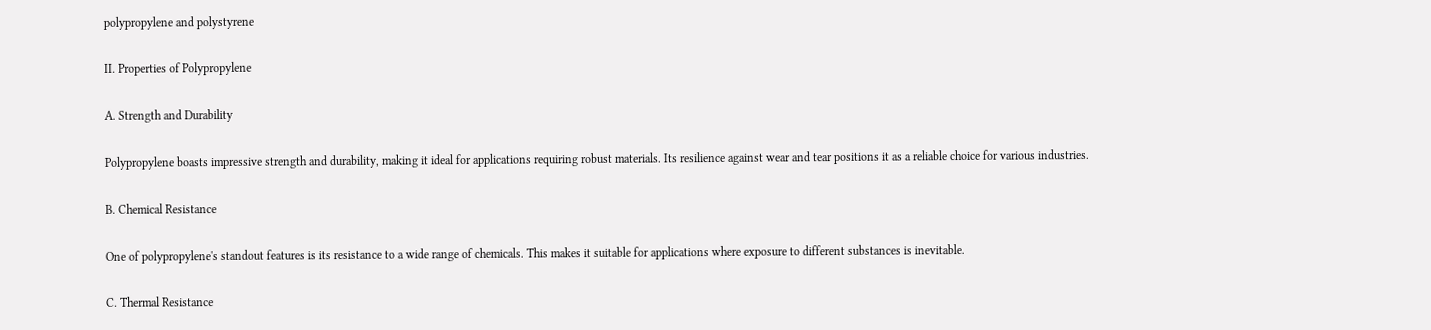polypropylene and polystyrene

II. Properties of Polypropylene

A. Strength and Durability

Polypropylene boasts impressive strength and durability, making it ideal for applications requiring robust materials. Its resilience against wear and tear positions it as a reliable choice for various industries.

B. Chemical Resistance

One of polypropylene's standout features is its resistance to a wide range of chemicals. This makes it suitable for applications where exposure to different substances is inevitable.

C. Thermal Resistance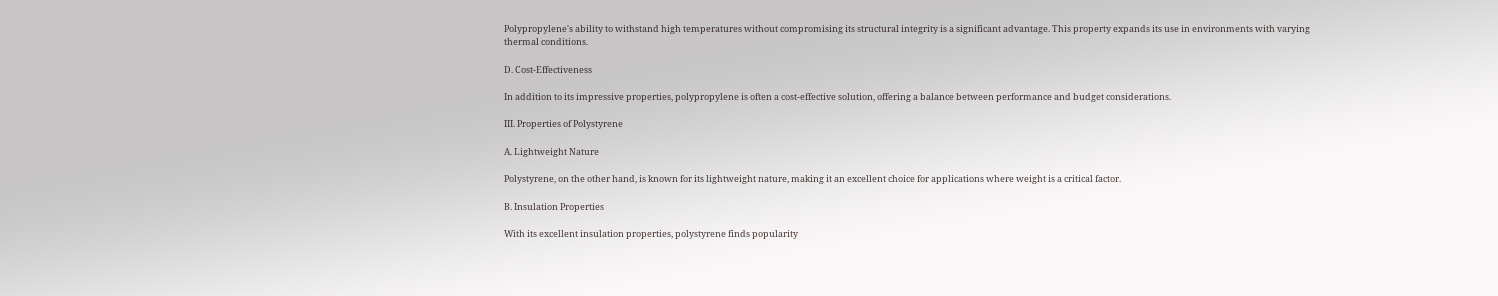Polypropylene's ability to withstand high temperatures without compromising its structural integrity is a significant advantage. This property expands its use in environments with varying thermal conditions.

D. Cost-Effectiveness

In addition to its impressive properties, polypropylene is often a cost-effective solution, offering a balance between performance and budget considerations.

III. Properties of Polystyrene

A. Lightweight Nature

Polystyrene, on the other hand, is known for its lightweight nature, making it an excellent choice for applications where weight is a critical factor.

B. Insulation Properties

With its excellent insulation properties, polystyrene finds popularity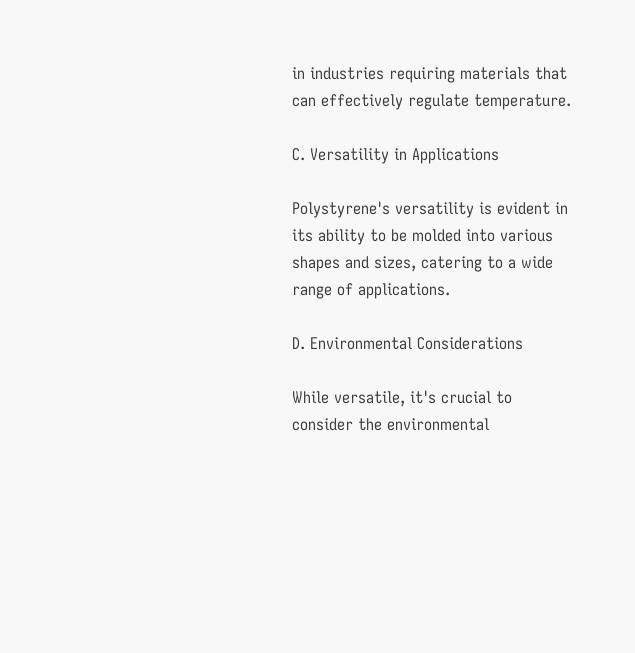in industries requiring materials that can effectively regulate temperature.

C. Versatility in Applications

Polystyrene's versatility is evident in its ability to be molded into various shapes and sizes, catering to a wide range of applications.

D. Environmental Considerations

While versatile, it's crucial to consider the environmental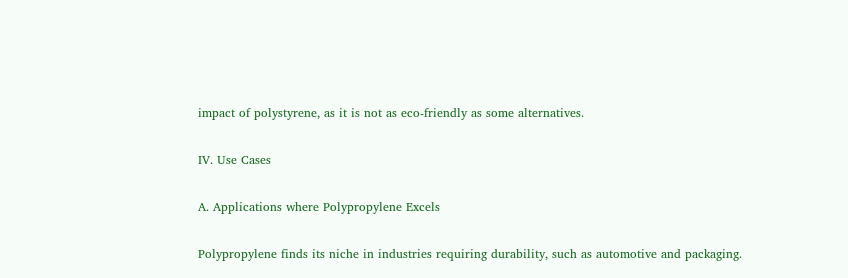impact of polystyrene, as it is not as eco-friendly as some alternatives.

IV. Use Cases

A. Applications where Polypropylene Excels

Polypropylene finds its niche in industries requiring durability, such as automotive and packaging.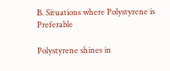B. Situations where Polystyrene is Preferable

Polystyrene shines in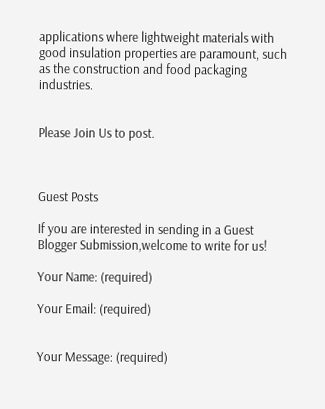applications where lightweight materials with good insulation properties are paramount, such as the construction and food packaging industries.


Please Join Us to post.



Guest Posts

If you are interested in sending in a Guest Blogger Submission,welcome to write for us!

Your Name: (required)

Your Email: (required)


Your Message: (required)